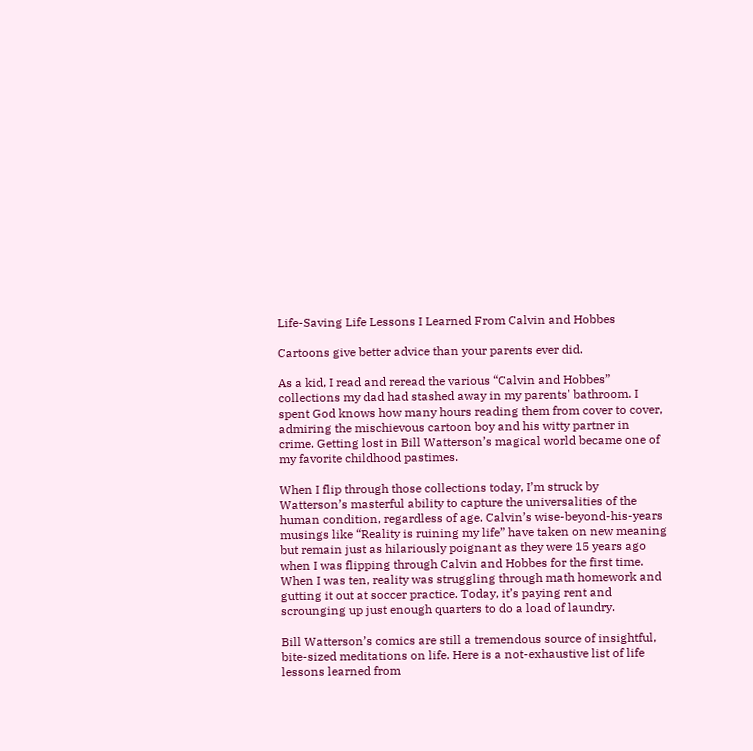Life-Saving Life Lessons I Learned From Calvin and Hobbes

Cartoons give better advice than your parents ever did.

As a kid, I read and reread the various “Calvin and Hobbes” collections my dad had stashed away in my parents' bathroom. I spent God knows how many hours reading them from cover to cover, admiring the mischievous cartoon boy and his witty partner in crime. Getting lost in Bill Watterson’s magical world became one of my favorite childhood pastimes.

When I flip through those collections today, I’m struck by Watterson’s masterful ability to capture the universalities of the human condition, regardless of age. Calvin’s wise-beyond-his-years musings like “Reality is ruining my life” have taken on new meaning but remain just as hilariously poignant as they were 15 years ago when I was flipping through Calvin and Hobbes for the first time. When I was ten, reality was struggling through math homework and gutting it out at soccer practice. Today, it’s paying rent and scrounging up just enough quarters to do a load of laundry.

Bill Watterson’s comics are still a tremendous source of insightful, bite-sized meditations on life. Here is a not-exhaustive list of life lessons learned from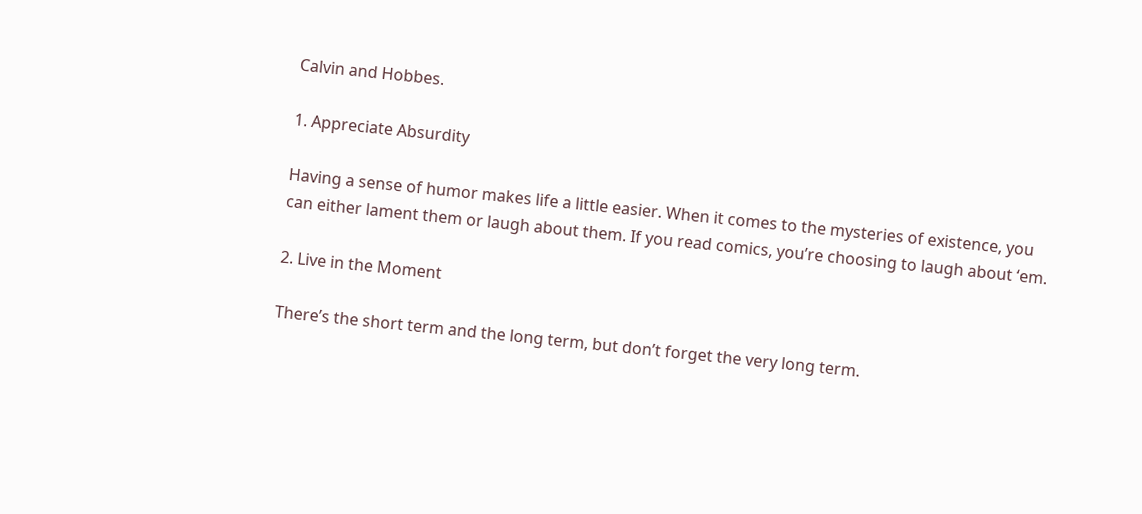Calvin and Hobbes.

1. Appreciate Absurdity

Having a sense of humor makes life a little easier. When it comes to the mysteries of existence, you can either lament them or laugh about them. If you read comics, you’re choosing to laugh about ‘em.

2. Live in the Moment

There’s the short term and the long term, but don’t forget the very long term.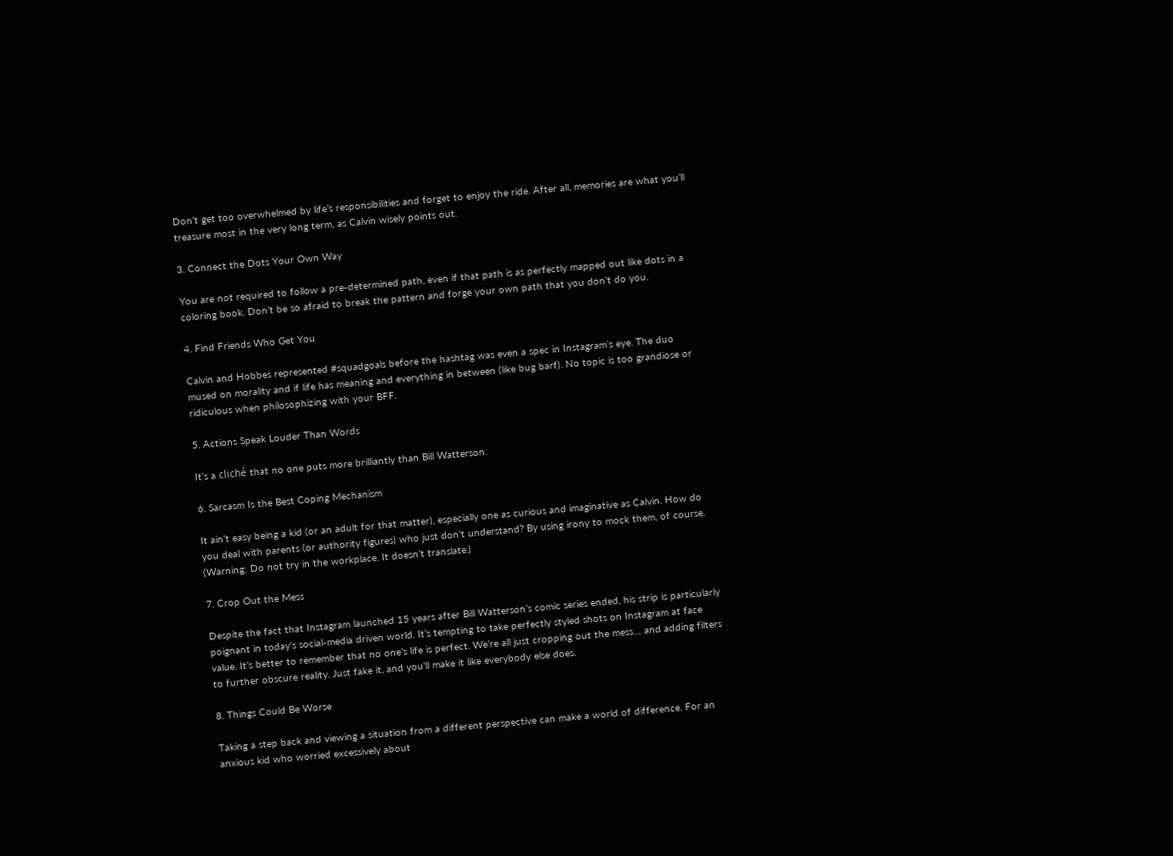Don’t get too overwhelmed by life’s responsibilities and forget to enjoy the ride. After all, memories are what you’ll treasure most in the very long term, as Calvin wisely points out.

3. Connect the Dots Your Own Way

You are not required to follow a pre-determined path, even if that path is as perfectly mapped out like dots in a coloring book. Don’t be so afraid to break the pattern and forge your own path that you don't do you.

4. Find Friends Who Get You

Calvin and Hobbes represented #squadgoals before the hashtag was even a spec in Instagram’s eye. The duo mused on morality and if life has meaning and everything in between (like bug barf). No topic is too grandiose or ridiculous when philosophizing with your BFF.

5. Actions Speak Louder Than Words

It’s a cliché that no one puts more brilliantly than Bill Watterson.

6. Sarcasm Is the Best Coping Mechanism

It ain’t easy being a kid (or an adult for that matter), especially one as curious and imaginative as Calvin. How do you deal with parents (or authority figures) who just don’t understand? By using irony to mock them, of course. (Warning: Do not try in the workplace. It doesn’t translate.)

7. Crop Out the Mess

Despite the fact that Instagram launched 15 years after Bill Watterson’s comic series ended, his strip is particularly poignant in today’s social-media driven world. It’s tempting to take perfectly styled shots on Instagram at face value. It’s better to remember that no one’s life is perfect. We’re all just cropping out the mess… and adding filters to further obscure reality. Just fake it, and you'll make it like everybody else does.

8. Things Could Be Worse

Taking a step back and viewing a situation from a different perspective can make a world of difference. For an anxious kid who worried excessively about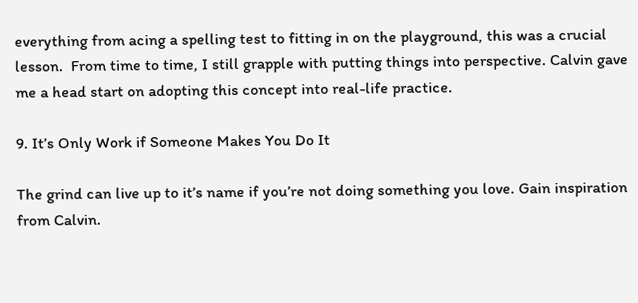everything from acing a spelling test to fitting in on the playground, this was a crucial lesson.  From time to time, I still grapple with putting things into perspective. Calvin gave me a head start on adopting this concept into real-life practice.

9. It’s Only Work if Someone Makes You Do It

The grind can live up to it’s name if you’re not doing something you love. Gain inspiration from Calvin.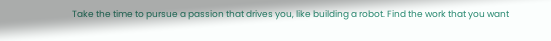Take the time to pursue a passion that drives you, like building a robot. Find the work that you want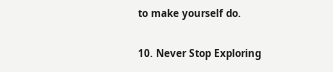to make yourself do.

10. Never Stop Exploring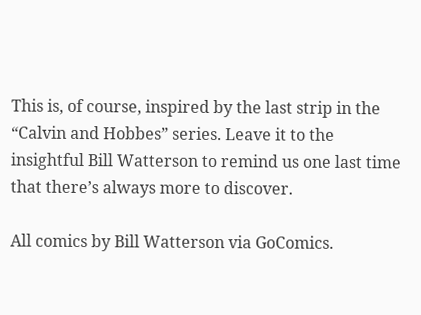This is, of course, inspired by the last strip in the “Calvin and Hobbes” series. Leave it to the insightful Bill Watterson to remind us one last time that there’s always more to discover.

All comics by Bill Watterson via GoComics.